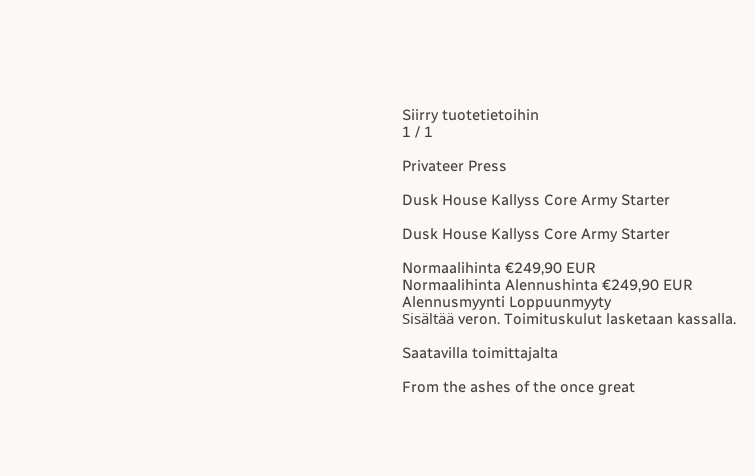Siirry tuotetietoihin
1 / 1

Privateer Press

Dusk House Kallyss Core Army Starter

Dusk House Kallyss Core Army Starter

Normaalihinta €249,90 EUR
Normaalihinta Alennushinta €249,90 EUR
Alennusmyynti Loppuunmyyty
Sisältää veron. Toimituskulut lasketaan kassalla.

Saatavilla toimittajalta

From the ashes of the once great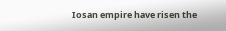Iosan empire have risen the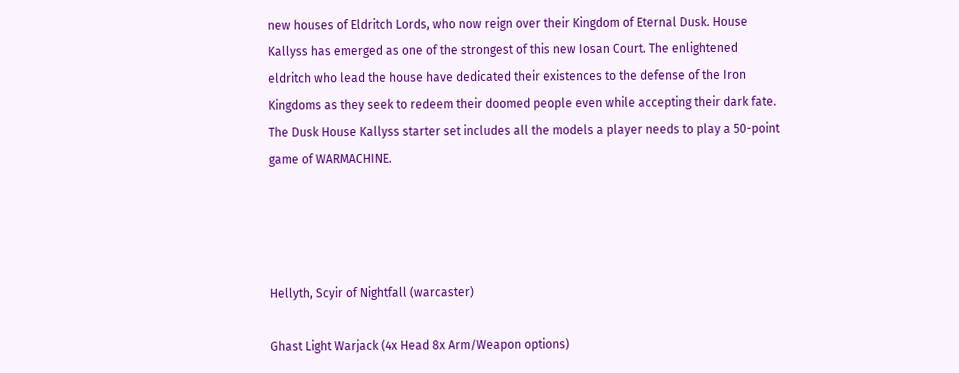new houses of Eldritch Lords, who now reign over their Kingdom of Eternal Dusk. House Kallyss has emerged as one of the strongest of this new Iosan Court. The enlightened eldritch who lead the house have dedicated their existences to the defense of the Iron Kingdoms as they seek to redeem their doomed people even while accepting their dark fate. The Dusk House Kallyss starter set includes all the models a player needs to play a 50-point game of WARMACHINE.




Hellyth, Scyir of Nightfall (warcaster)

Ghast Light Warjack (4x Head 8x Arm/Weapon options)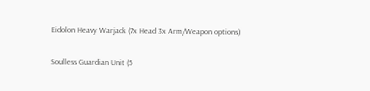Eidolon Heavy Warjack (7x Head 3x Arm/Weapon options)

Soulless Guardian Unit (5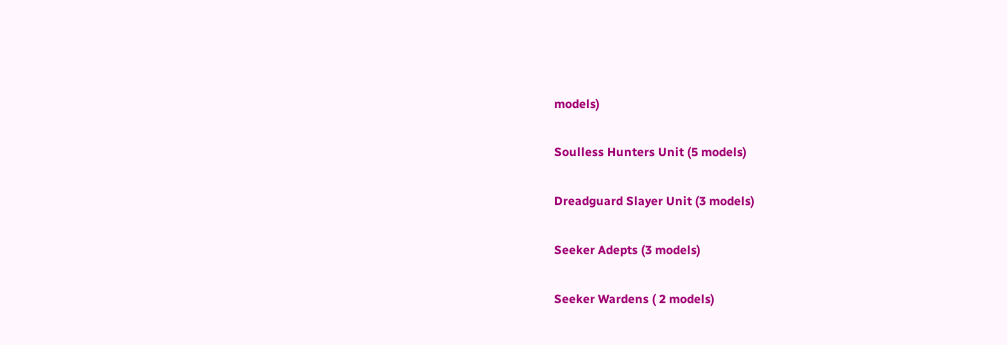models)

Soulless Hunters Unit (5 models)

Dreadguard Slayer Unit (3 models)

Seeker Adepts (3 models)

Seeker Wardens ( 2 models)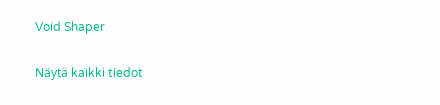Void Shaper

Näytä kaikki tiedot